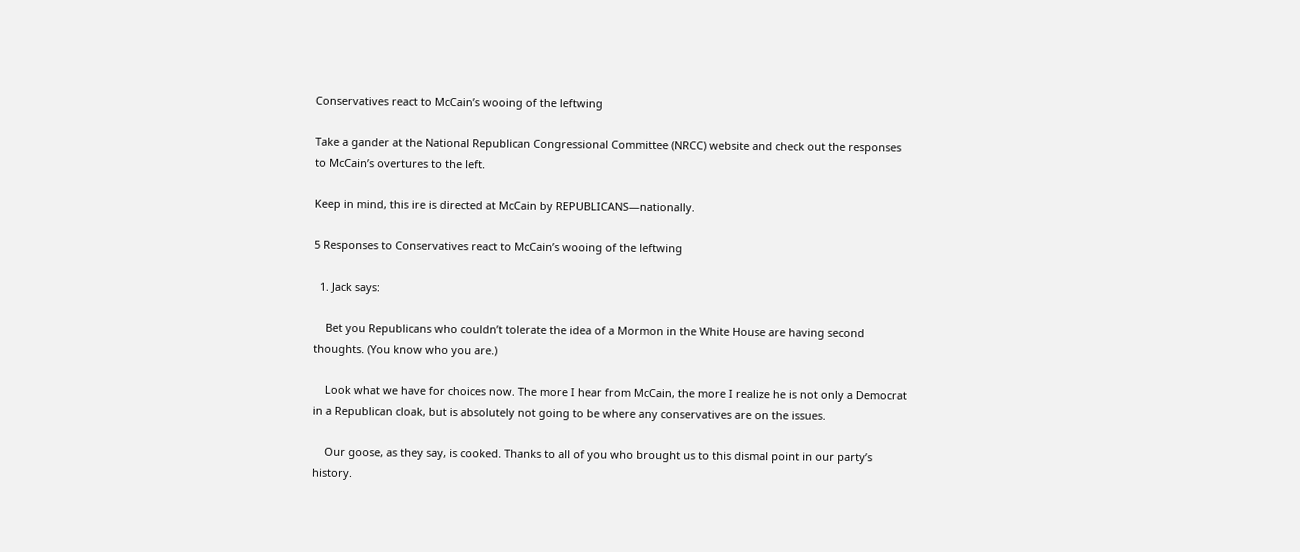Conservatives react to McCain’s wooing of the leftwing

Take a gander at the National Republican Congressional Committee (NRCC) website and check out the responses to McCain’s overtures to the left.

Keep in mind, this ire is directed at McCain by REPUBLICANS—nationally.

5 Responses to Conservatives react to McCain’s wooing of the leftwing

  1. Jack says:

    Bet you Republicans who couldn’t tolerate the idea of a Mormon in the White House are having second thoughts. (You know who you are.)

    Look what we have for choices now. The more I hear from McCain, the more I realize he is not only a Democrat in a Republican cloak, but is absolutely not going to be where any conservatives are on the issues.

    Our goose, as they say, is cooked. Thanks to all of you who brought us to this dismal point in our party’s history.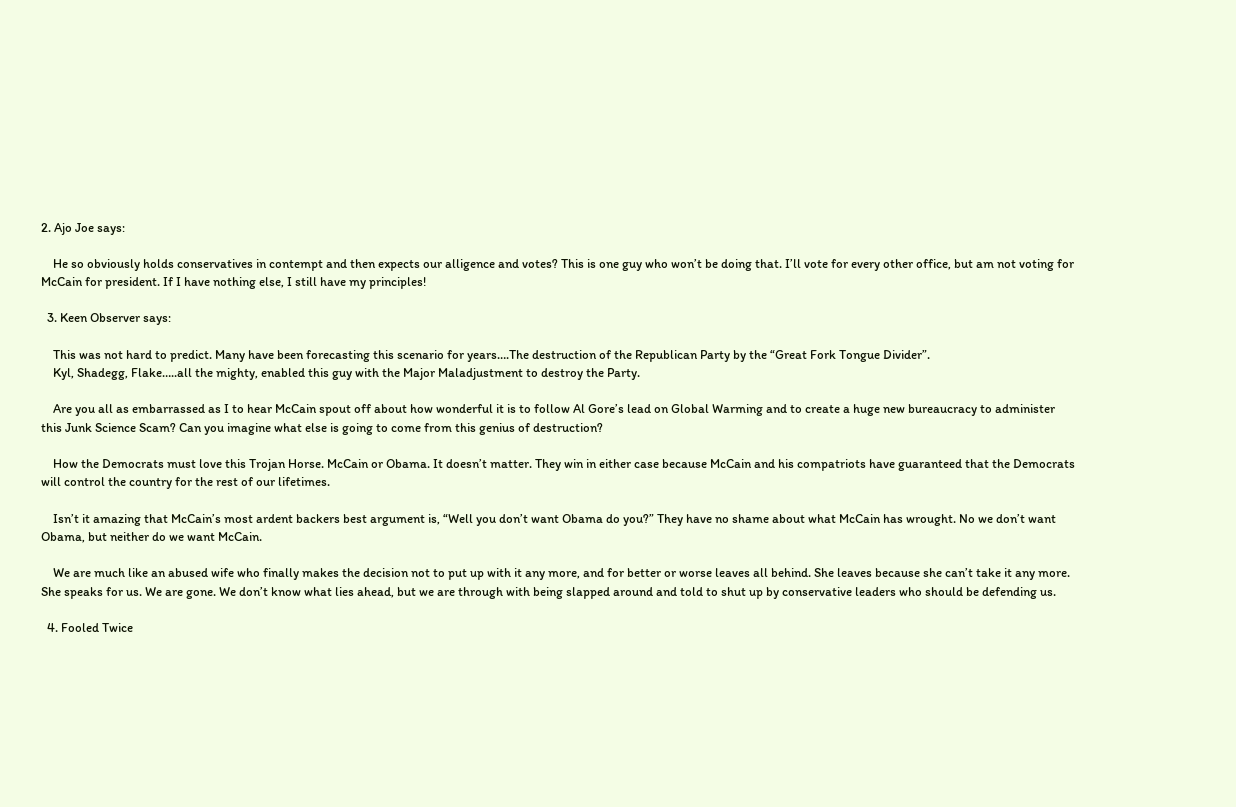2. Ajo Joe says:

    He so obviously holds conservatives in contempt and then expects our alligence and votes? This is one guy who won’t be doing that. I’ll vote for every other office, but am not voting for McCain for president. If I have nothing else, I still have my principles!

  3. Keen Observer says:

    This was not hard to predict. Many have been forecasting this scenario for years….The destruction of the Republican Party by the “Great Fork Tongue Divider”.
    Kyl, Shadegg, Flake…..all the mighty, enabled this guy with the Major Maladjustment to destroy the Party.

    Are you all as embarrassed as I to hear McCain spout off about how wonderful it is to follow Al Gore’s lead on Global Warming and to create a huge new bureaucracy to administer this Junk Science Scam? Can you imagine what else is going to come from this genius of destruction?

    How the Democrats must love this Trojan Horse. McCain or Obama. It doesn’t matter. They win in either case because McCain and his compatriots have guaranteed that the Democrats will control the country for the rest of our lifetimes.

    Isn’t it amazing that McCain’s most ardent backers best argument is, “Well you don’t want Obama do you?” They have no shame about what McCain has wrought. No we don’t want Obama, but neither do we want McCain.

    We are much like an abused wife who finally makes the decision not to put up with it any more, and for better or worse leaves all behind. She leaves because she can’t take it any more. She speaks for us. We are gone. We don’t know what lies ahead, but we are through with being slapped around and told to shut up by conservative leaders who should be defending us.

  4. Fooled Twice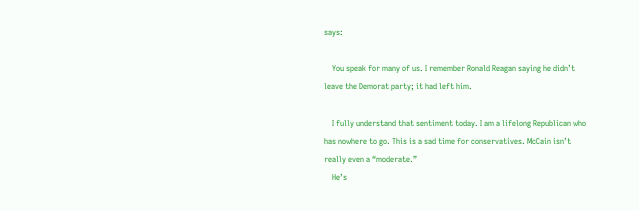says:

    You speak for many of us. I remember Ronald Reagan saying he didn’t leave the Demorat party; it had left him.

    I fully understand that sentiment today. I am a lifelong Republican who has nowhere to go. This is a sad time for conservatives. McCain isn’t really even a “moderate.”
    He’s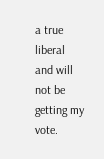a true liberal and will not be getting my vote.